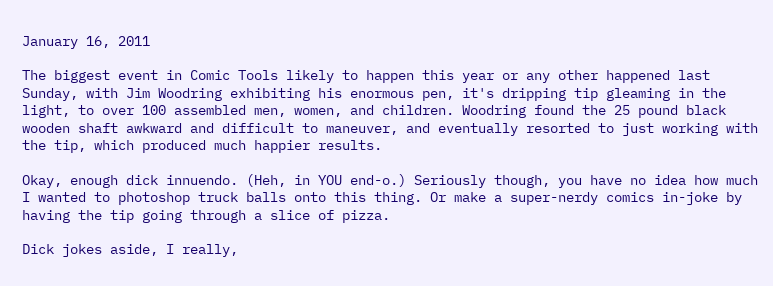January 16, 2011

The biggest event in Comic Tools likely to happen this year or any other happened last Sunday, with Jim Woodring exhibiting his enormous pen, it's dripping tip gleaming in the light, to over 100 assembled men, women, and children. Woodring found the 25 pound black wooden shaft awkward and difficult to maneuver, and eventually resorted to just working with the tip, which produced much happier results.

Okay, enough dick innuendo. (Heh, in YOU end-o.) Seriously though, you have no idea how much I wanted to photoshop truck balls onto this thing. Or make a super-nerdy comics in-joke by having the tip going through a slice of pizza.

Dick jokes aside, I really,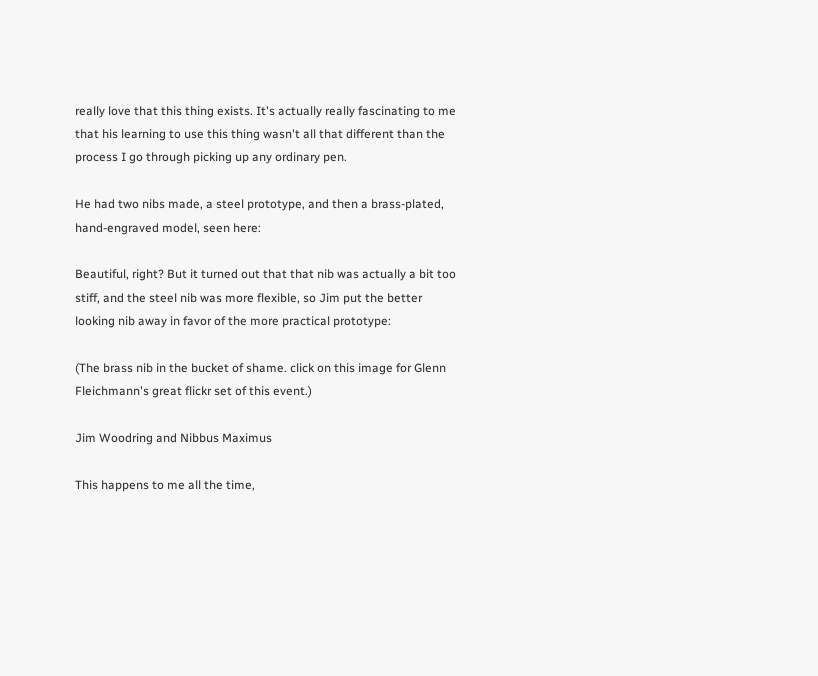really love that this thing exists. It's actually really fascinating to me that his learning to use this thing wasn't all that different than the process I go through picking up any ordinary pen.

He had two nibs made, a steel prototype, and then a brass-plated, hand-engraved model, seen here:

Beautiful, right? But it turned out that that nib was actually a bit too stiff, and the steel nib was more flexible, so Jim put the better looking nib away in favor of the more practical prototype:

(The brass nib in the bucket of shame. click on this image for Glenn Fleichmann's great flickr set of this event.)

Jim Woodring and Nibbus Maximus

This happens to me all the time,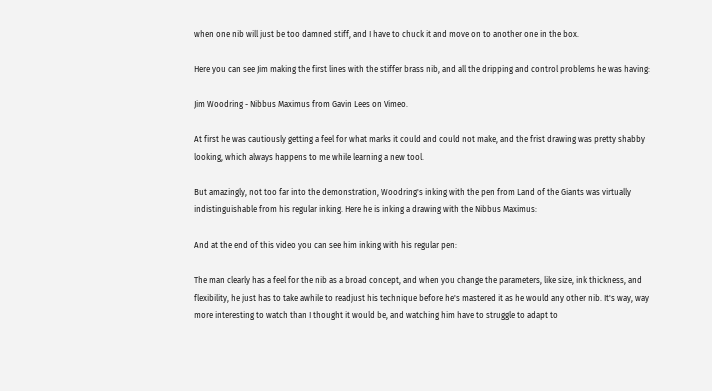when one nib will just be too damned stiff, and I have to chuck it and move on to another one in the box.

Here you can see Jim making the first lines with the stiffer brass nib, and all the dripping and control problems he was having:

Jim Woodring - Nibbus Maximus from Gavin Lees on Vimeo.

At first he was cautiously getting a feel for what marks it could and could not make, and the frist drawing was pretty shabby looking, which always happens to me while learning a new tool.

But amazingly, not too far into the demonstration, Woodring's inking with the pen from Land of the Giants was virtually indistinguishable from his regular inking. Here he is inking a drawing with the Nibbus Maximus:

And at the end of this video you can see him inking with his regular pen:

The man clearly has a feel for the nib as a broad concept, and when you change the parameters, like size, ink thickness, and flexibility, he just has to take awhile to readjust his technique before he's mastered it as he would any other nib. It's way, way more interesting to watch than I thought it would be, and watching him have to struggle to adapt to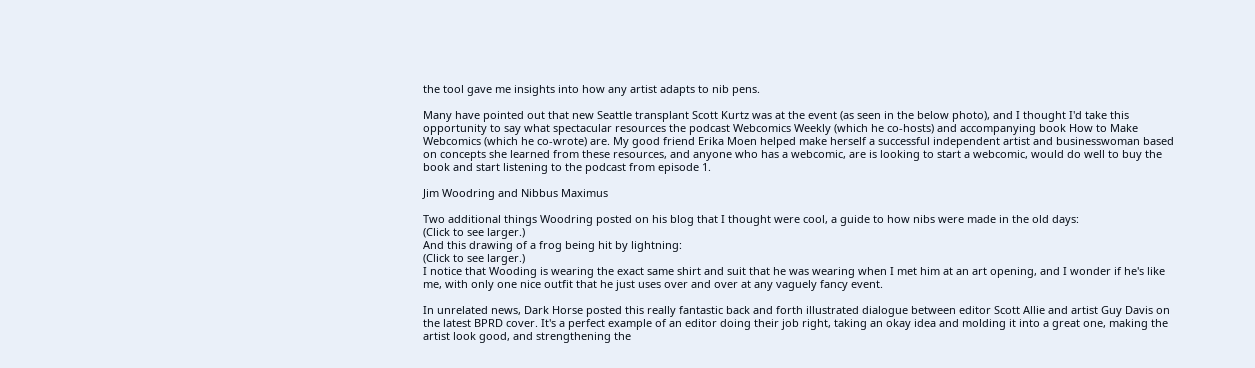the tool gave me insights into how any artist adapts to nib pens.

Many have pointed out that new Seattle transplant Scott Kurtz was at the event (as seen in the below photo), and I thought I'd take this opportunity to say what spectacular resources the podcast Webcomics Weekly (which he co-hosts) and accompanying book How to Make Webcomics (which he co-wrote) are. My good friend Erika Moen helped make herself a successful independent artist and businesswoman based on concepts she learned from these resources, and anyone who has a webcomic, are is looking to start a webcomic, would do well to buy the book and start listening to the podcast from episode 1.

Jim Woodring and Nibbus Maximus

Two additional things Woodring posted on his blog that I thought were cool, a guide to how nibs were made in the old days:
(Click to see larger.)
And this drawing of a frog being hit by lightning:
(Click to see larger.)
I notice that Wooding is wearing the exact same shirt and suit that he was wearing when I met him at an art opening, and I wonder if he's like me, with only one nice outfit that he just uses over and over at any vaguely fancy event.

In unrelated news, Dark Horse posted this really fantastic back and forth illustrated dialogue between editor Scott Allie and artist Guy Davis on the latest BPRD cover. It's a perfect example of an editor doing their job right, taking an okay idea and molding it into a great one, making the artist look good, and strengthening the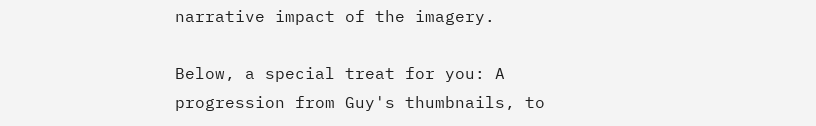narrative impact of the imagery.

Below, a special treat for you: A progression from Guy's thumbnails, to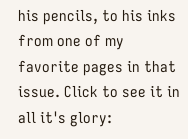his pencils, to his inks from one of my favorite pages in that issue. Click to see it in all it's glory: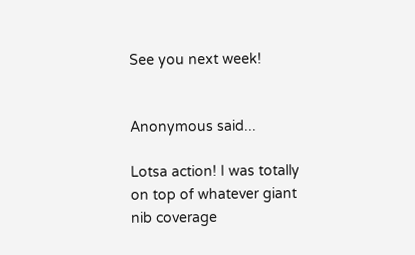See you next week!


Anonymous said...

Lotsa action! I was totally on top of whatever giant nib coverage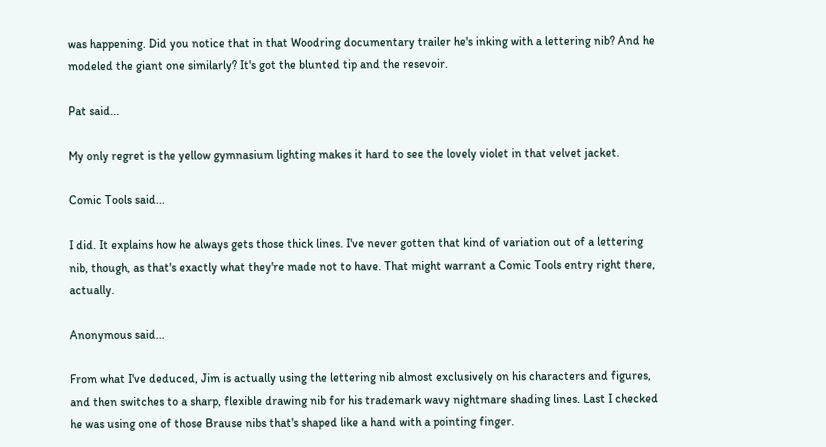was happening. Did you notice that in that Woodring documentary trailer he's inking with a lettering nib? And he modeled the giant one similarly? It's got the blunted tip and the resevoir.

Pat said...

My only regret is the yellow gymnasium lighting makes it hard to see the lovely violet in that velvet jacket.

Comic Tools said...

I did. It explains how he always gets those thick lines. I've never gotten that kind of variation out of a lettering nib, though, as that's exactly what they're made not to have. That might warrant a Comic Tools entry right there, actually.

Anonymous said...

From what I've deduced, Jim is actually using the lettering nib almost exclusively on his characters and figures, and then switches to a sharp, flexible drawing nib for his trademark wavy nightmare shading lines. Last I checked he was using one of those Brause nibs that's shaped like a hand with a pointing finger.